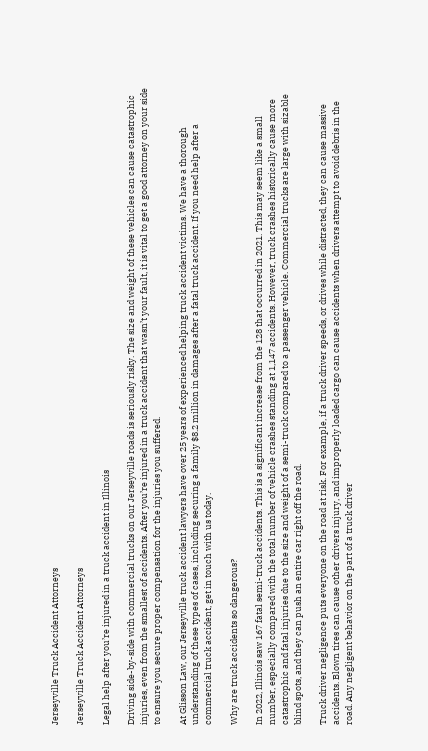Jerseyville Truck Accident Attorneys

Jerseyville Truck Accident Attorneys

Legal help after you’re injured in a truck accident in Illinois

Driving side-by-side with commercial trucks on our Jerseyville roads is seriously risky. The size and weight of these vehicles can cause catastrophic injuries, even from the smallest of accidents. After you’re injured in a truck accident that wasn’t your fault, it is vital to get a good attorney on your side to ensure you secure proper compensation for the injuries you suffered.

At Glisson Law, our Jerseyville truck accident lawyers have over 25 years of experienced helping truck accident victims. We have a thorough understanding of these types of cases, including securing a family $8.2 million in damages after a fatal truck accident. If you need help after a commercial truck accident, get in touch with us today.

Why are truck accidents so dangerous?

In 2022, Illinois saw 167 fatal semi-truck accidents. This is a significant increase from the 128 that occurred in 2021. This may seem like a small number, especially compared with the total number of vehicle crashes standing at 1,147 accidents. However, truck crashes historically cause more catastrophic and fatal injuries due to the size and weight of a semi-truck compared to a passenger vehicle. Commercial trucks are large with sizable blind spots, and they can push an entire car right off the road.

Truck driver negligence puts everyone on the road at risk. For example, if a truck driver speeds, or drives while distracted, they can cause massive accidents. Blown tires can cause other drivers injury, and improperly loaded cargo can cause accidents when drivers attempt to avoid debris in the road. Any negligent behavior on the part of a truck driver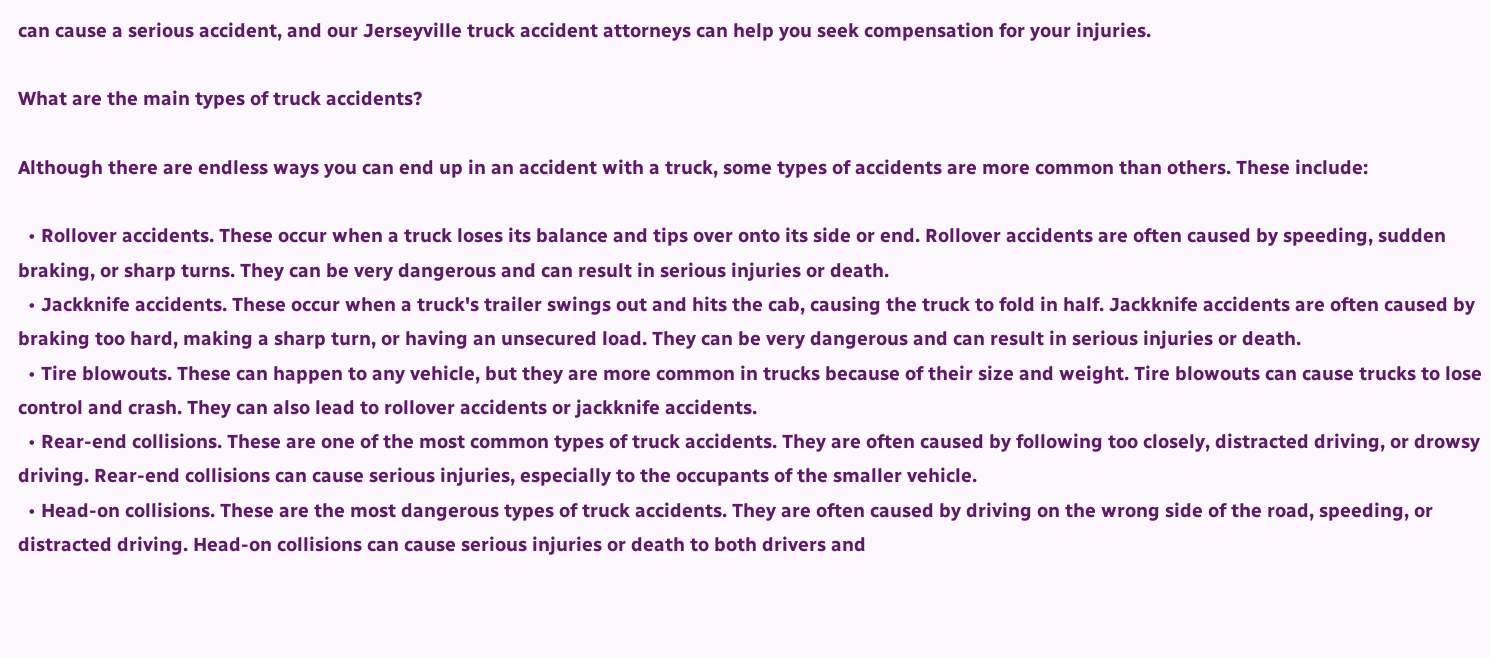can cause a serious accident, and our Jerseyville truck accident attorneys can help you seek compensation for your injuries.

What are the main types of truck accidents?

Although there are endless ways you can end up in an accident with a truck, some types of accidents are more common than others. These include:

  • Rollover accidents. These occur when a truck loses its balance and tips over onto its side or end. Rollover accidents are often caused by speeding, sudden braking, or sharp turns. They can be very dangerous and can result in serious injuries or death.
  • Jackknife accidents. These occur when a truck's trailer swings out and hits the cab, causing the truck to fold in half. Jackknife accidents are often caused by braking too hard, making a sharp turn, or having an unsecured load. They can be very dangerous and can result in serious injuries or death.
  • Tire blowouts. These can happen to any vehicle, but they are more common in trucks because of their size and weight. Tire blowouts can cause trucks to lose control and crash. They can also lead to rollover accidents or jackknife accidents.
  • Rear-end collisions. These are one of the most common types of truck accidents. They are often caused by following too closely, distracted driving, or drowsy driving. Rear-end collisions can cause serious injuries, especially to the occupants of the smaller vehicle.
  • Head-on collisions. These are the most dangerous types of truck accidents. They are often caused by driving on the wrong side of the road, speeding, or distracted driving. Head-on collisions can cause serious injuries or death to both drivers and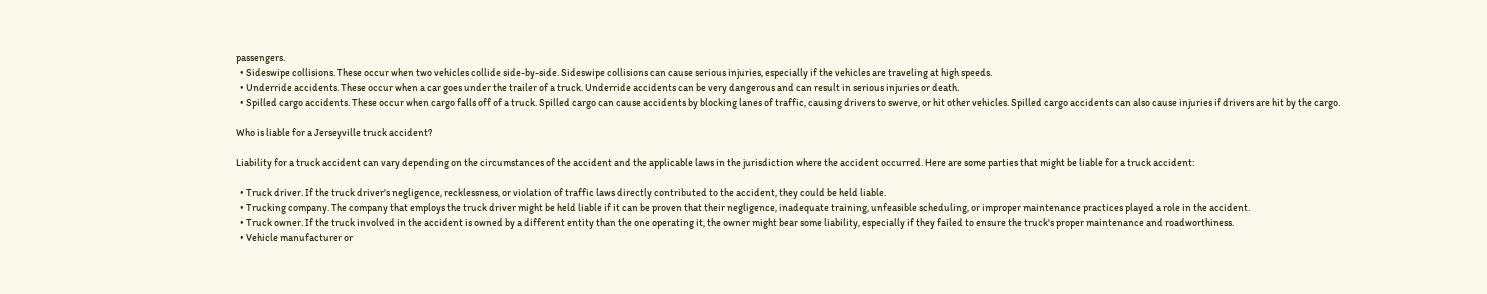passengers.
  • Sideswipe collisions. These occur when two vehicles collide side-by-side. Sideswipe collisions can cause serious injuries, especially if the vehicles are traveling at high speeds.
  • Underride accidents. These occur when a car goes under the trailer of a truck. Underride accidents can be very dangerous and can result in serious injuries or death.
  • Spilled cargo accidents. These occur when cargo falls off of a truck. Spilled cargo can cause accidents by blocking lanes of traffic, causing drivers to swerve, or hit other vehicles. Spilled cargo accidents can also cause injuries if drivers are hit by the cargo.

Who is liable for a Jerseyville truck accident?

Liability for a truck accident can vary depending on the circumstances of the accident and the applicable laws in the jurisdiction where the accident occurred. Here are some parties that might be liable for a truck accident:

  • Truck driver. If the truck driver's negligence, recklessness, or violation of traffic laws directly contributed to the accident, they could be held liable.
  • Trucking company. The company that employs the truck driver might be held liable if it can be proven that their negligence, inadequate training, unfeasible scheduling, or improper maintenance practices played a role in the accident.
  • Truck owner. If the truck involved in the accident is owned by a different entity than the one operating it, the owner might bear some liability, especially if they failed to ensure the truck's proper maintenance and roadworthiness.
  • Vehicle manufacturer or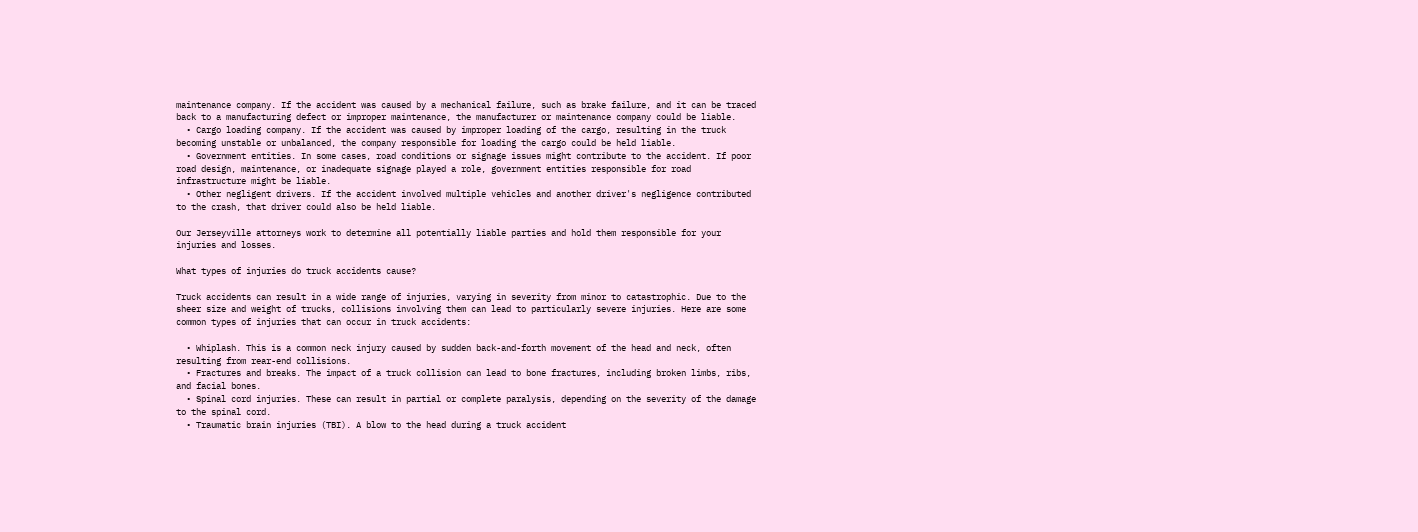maintenance company. If the accident was caused by a mechanical failure, such as brake failure, and it can be traced back to a manufacturing defect or improper maintenance, the manufacturer or maintenance company could be liable.
  • Cargo loading company. If the accident was caused by improper loading of the cargo, resulting in the truck becoming unstable or unbalanced, the company responsible for loading the cargo could be held liable.
  • Government entities. In some cases, road conditions or signage issues might contribute to the accident. If poor road design, maintenance, or inadequate signage played a role, government entities responsible for road infrastructure might be liable.
  • Other negligent drivers. If the accident involved multiple vehicles and another driver's negligence contributed to the crash, that driver could also be held liable.

Our Jerseyville attorneys work to determine all potentially liable parties and hold them responsible for your injuries and losses.

What types of injuries do truck accidents cause?

Truck accidents can result in a wide range of injuries, varying in severity from minor to catastrophic. Due to the sheer size and weight of trucks, collisions involving them can lead to particularly severe injuries. Here are some common types of injuries that can occur in truck accidents:

  • Whiplash. This is a common neck injury caused by sudden back-and-forth movement of the head and neck, often resulting from rear-end collisions.
  • Fractures and breaks. The impact of a truck collision can lead to bone fractures, including broken limbs, ribs, and facial bones.
  • Spinal cord injuries. These can result in partial or complete paralysis, depending on the severity of the damage to the spinal cord.
  • Traumatic brain injuries (TBI). A blow to the head during a truck accident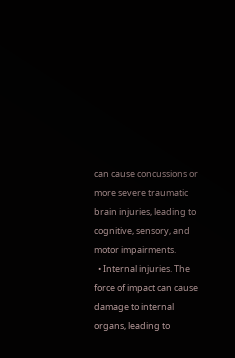can cause concussions or more severe traumatic brain injuries, leading to cognitive, sensory, and motor impairments.
  • Internal injuries. The force of impact can cause damage to internal organs, leading to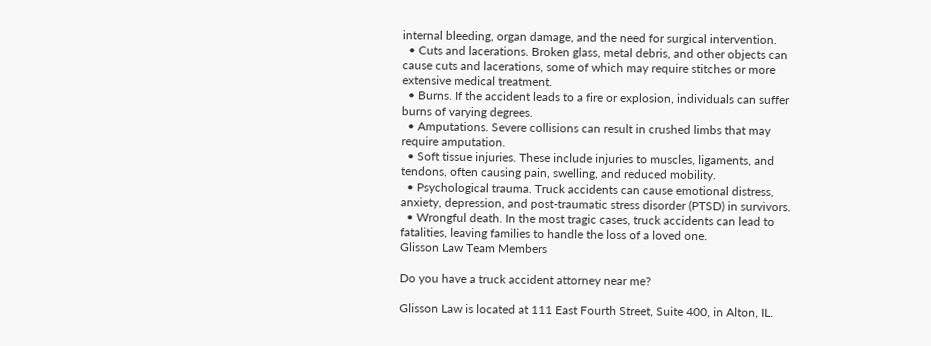internal bleeding, organ damage, and the need for surgical intervention.
  • Cuts and lacerations. Broken glass, metal debris, and other objects can cause cuts and lacerations, some of which may require stitches or more extensive medical treatment.
  • Burns. If the accident leads to a fire or explosion, individuals can suffer burns of varying degrees.
  • Amputations. Severe collisions can result in crushed limbs that may require amputation.
  • Soft tissue injuries. These include injuries to muscles, ligaments, and tendons, often causing pain, swelling, and reduced mobility.
  • Psychological trauma. Truck accidents can cause emotional distress, anxiety, depression, and post-traumatic stress disorder (PTSD) in survivors.
  • Wrongful death. In the most tragic cases, truck accidents can lead to fatalities, leaving families to handle the loss of a loved one.
Glisson Law Team Members

Do you have a truck accident attorney near me?

Glisson Law is located at 111 East Fourth Street, Suite 400, in Alton, IL.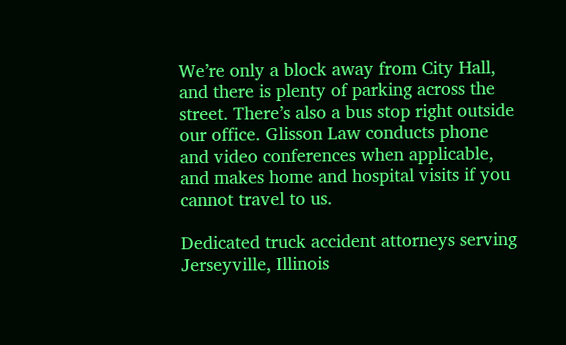We’re only a block away from City Hall, and there is plenty of parking across the street. There’s also a bus stop right outside our office. Glisson Law conducts phone and video conferences when applicable, and makes home and hospital visits if you cannot travel to us.

Dedicated truck accident attorneys serving Jerseyville, Illinois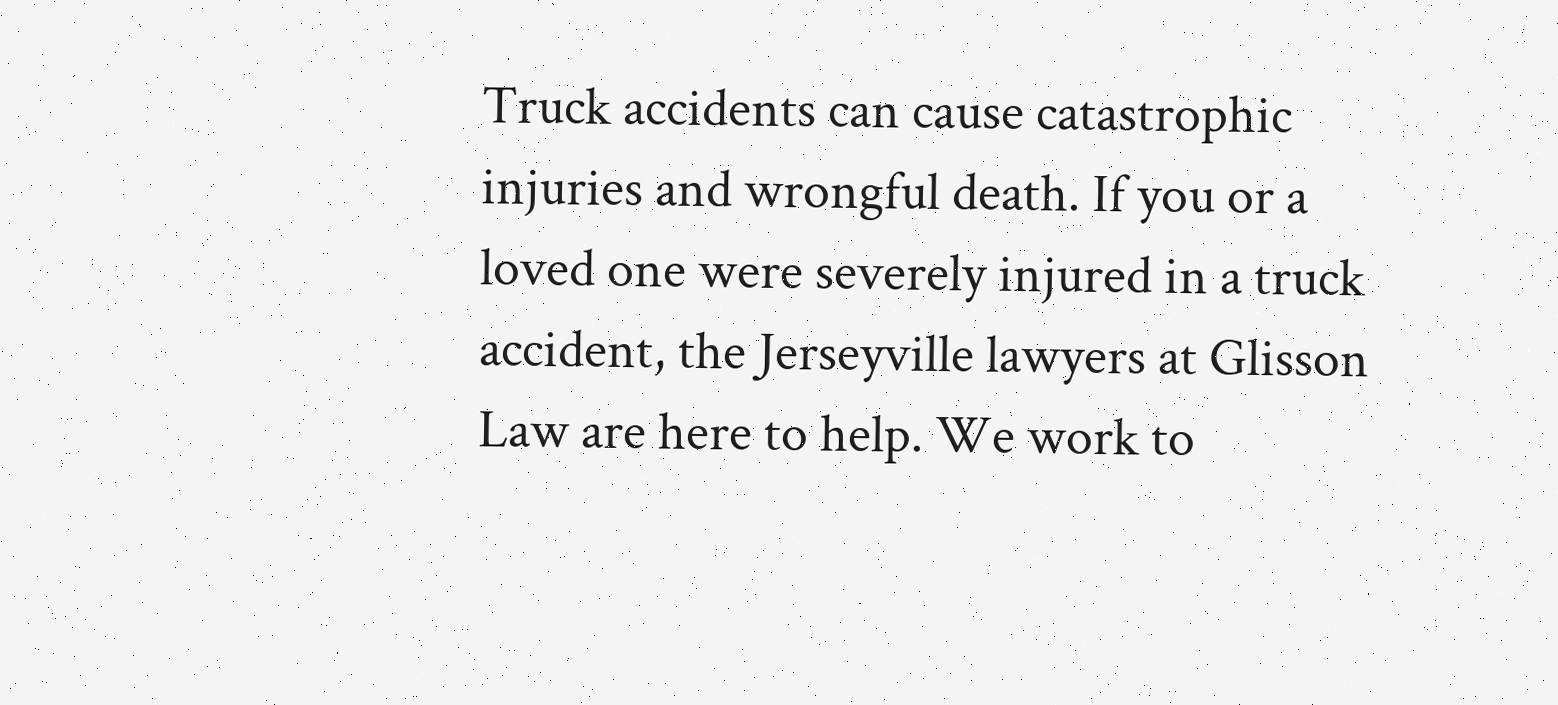Truck accidents can cause catastrophic injuries and wrongful death. If you or a loved one were severely injured in a truck accident, the Jerseyville lawyers at Glisson Law are here to help. We work to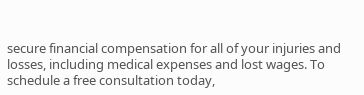secure financial compensation for all of your injuries and losses, including medical expenses and lost wages. To schedule a free consultation today,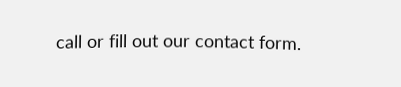call or fill out our contact form.